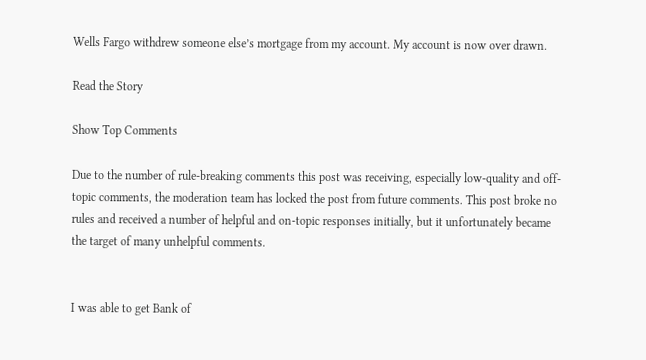Wells Fargo withdrew someone else’s mortgage from my account. My account is now over drawn.

Read the Story

Show Top Comments

Due to the number of rule-breaking comments this post was receiving, especially low-quality and off-topic comments, the moderation team has locked the post from future comments. This post broke no rules and received a number of helpful and on-topic responses initially, but it unfortunately became the target of many unhelpful comments.


I was able to get Bank of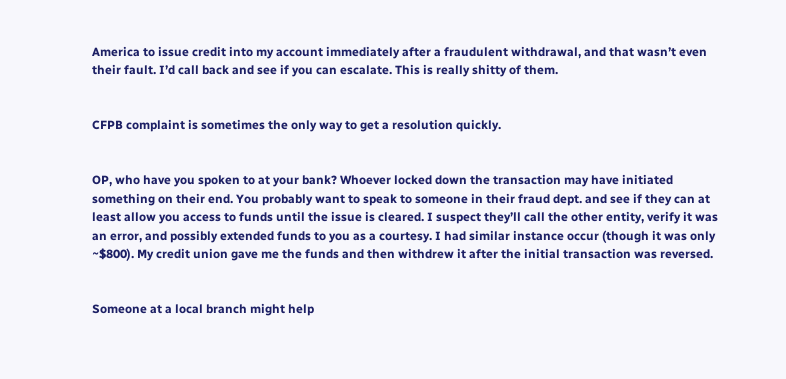America to issue credit into my account immediately after a fraudulent withdrawal, and that wasn’t even their fault. I’d call back and see if you can escalate. This is really shitty of them.


CFPB complaint is sometimes the only way to get a resolution quickly.


OP, who have you spoken to at your bank? Whoever locked down the transaction may have initiated something on their end. You probably want to speak to someone in their fraud dept. and see if they can at least allow you access to funds until the issue is cleared. I suspect they’ll call the other entity, verify it was an error, and possibly extended funds to you as a courtesy. I had similar instance occur (though it was only ~$800). My credit union gave me the funds and then withdrew it after the initial transaction was reversed.


Someone at a local branch might help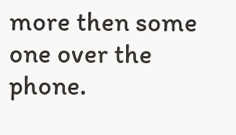more then some one over the phone.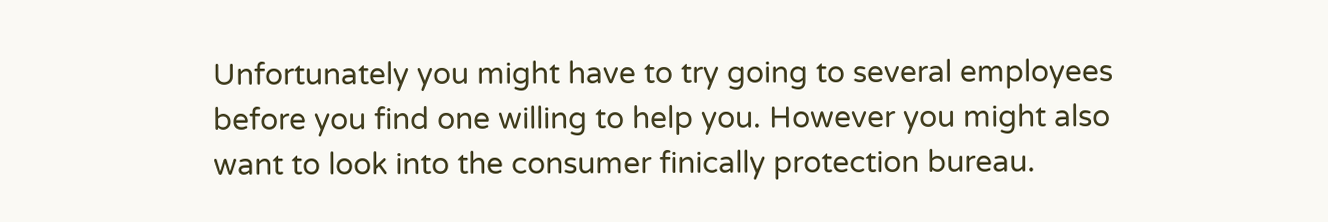Unfortunately you might have to try going to several employees before you find one willing to help you. However you might also want to look into the consumer finically protection bureau.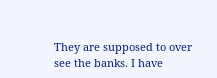They are supposed to over see the banks. I have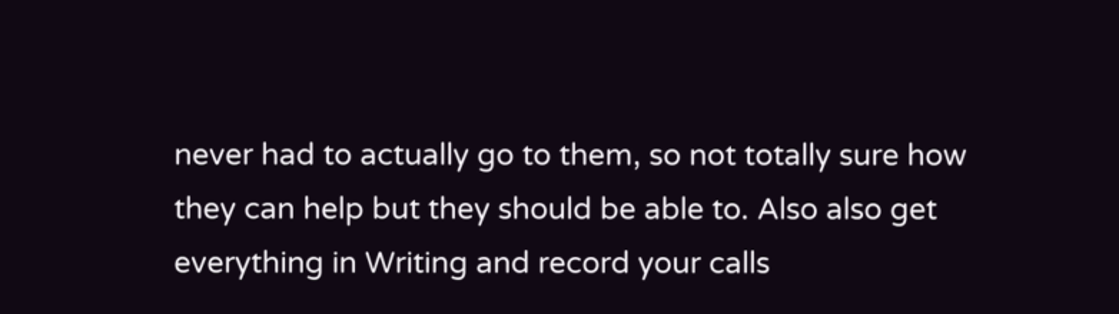never had to actually go to them, so not totally sure how they can help but they should be able to. Also also get everything in Writing and record your calls